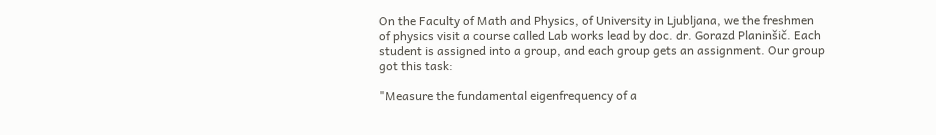On the Faculty of Math and Physics, of University in Ljubljana, we the freshmen of physics visit a course called Lab works lead by doc. dr. Gorazd Planinšič. Each student is assigned into a group, and each group gets an assignment. Our group got this task:

"Measure the fundamental eigenfrequency of a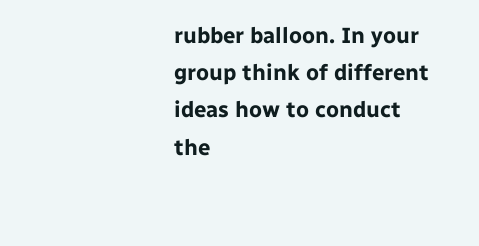rubber balloon. In your group think of different ideas how to conduct the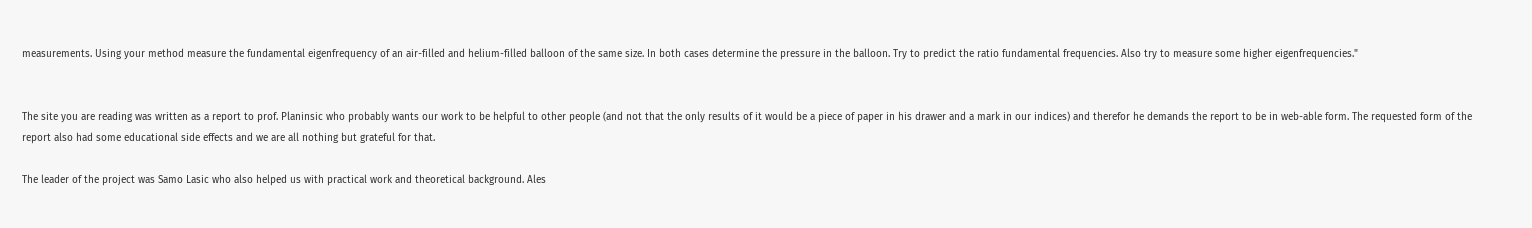measurements. Using your method measure the fundamental eigenfrequency of an air-filled and helium-filled balloon of the same size. In both cases determine the pressure in the balloon. Try to predict the ratio fundamental frequencies. Also try to measure some higher eigenfrequencies."


The site you are reading was written as a report to prof. Planinsic who probably wants our work to be helpful to other people (and not that the only results of it would be a piece of paper in his drawer and a mark in our indices) and therefor he demands the report to be in web-able form. The requested form of the report also had some educational side effects and we are all nothing but grateful for that.

The leader of the project was Samo Lasic who also helped us with practical work and theoretical background. Ales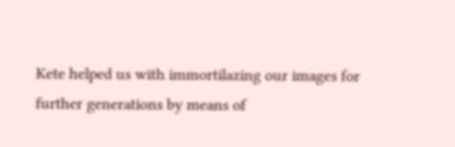Kete helped us with immortilazing our images for further generations by means of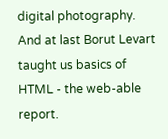digital photography. And at last Borut Levart taught us basics of HTML - the web-able report.